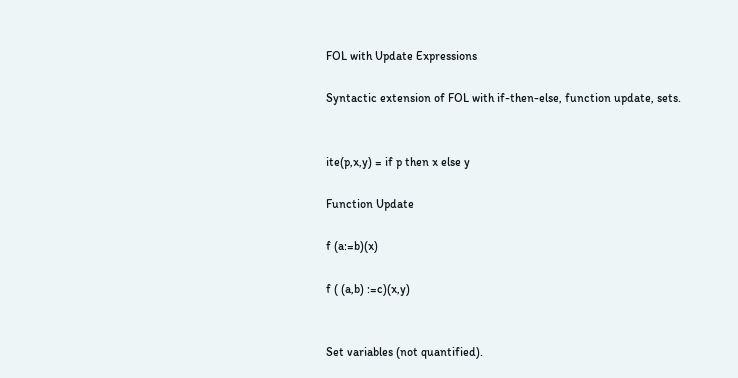FOL with Update Expressions

Syntactic extension of FOL with if-then-else, function update, sets.


ite(p,x,y) = if p then x else y

Function Update

f (a:=b)(x)

f ( (a,b) :=c)(x,y)


Set variables (not quantified).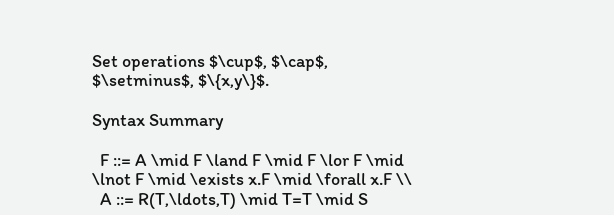Set operations $\cup$, $\cap$, $\setminus$, $\{x,y\}$.

Syntax Summary

  F ::= A \mid F \land F \mid F \lor F \mid \lnot F \mid \exists x.F \mid \forall x.F \\
  A ::= R(T,\ldots,T) \mid T=T \mid S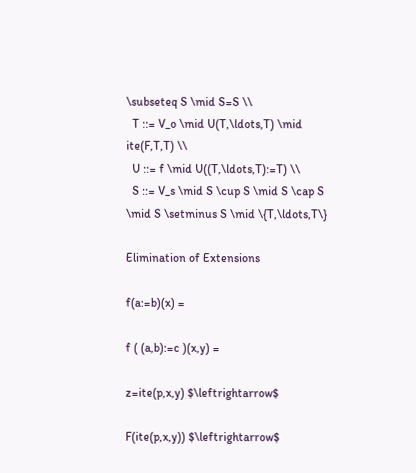\subseteq S \mid S=S \\
  T ::= V_o \mid U(T,\ldots,T) \mid ite(F,T,T) \\
  U ::= f \mid U((T,\ldots,T):=T) \\
  S ::= V_s \mid S \cup S \mid S \cap S \mid S \setminus S \mid \{T,\ldots,T\}

Elimination of Extensions

f(a:=b)(x) =

f ( (a,b):=c )(x,y) =

z=ite(p,x,y) $\leftrightarrow$

F(ite(p,x,y)) $\leftrightarrow$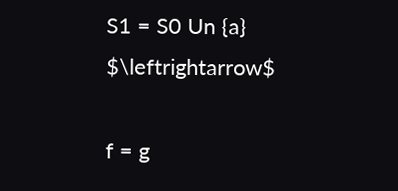S1 = S0 Un {a} $\leftrightarrow$

f = g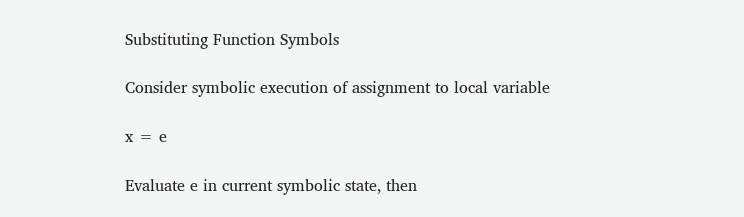Substituting Function Symbols

Consider symbolic execution of assignment to local variable

x = e

Evaluate e in current symbolic state, then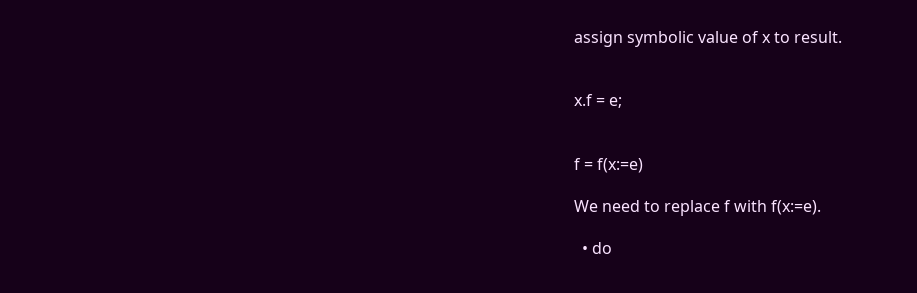assign symbolic value of x to result.


x.f = e;


f = f(x:=e)

We need to replace f with f(x:=e).

  • do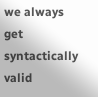we always get syntactically valid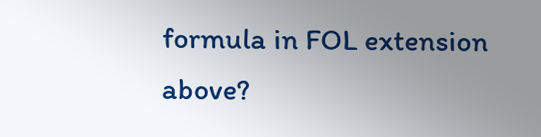formula in FOL extension above?